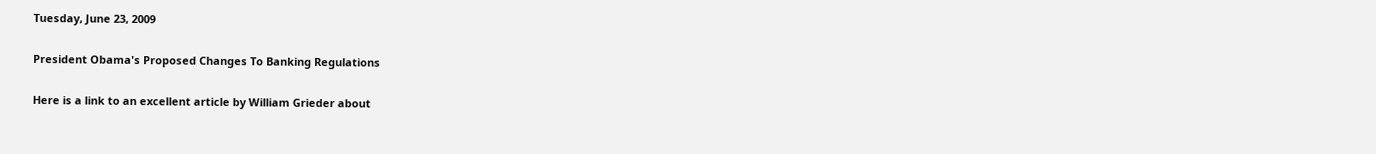Tuesday, June 23, 2009

President Obama's Proposed Changes To Banking Regulations

Here is a link to an excellent article by William Grieder about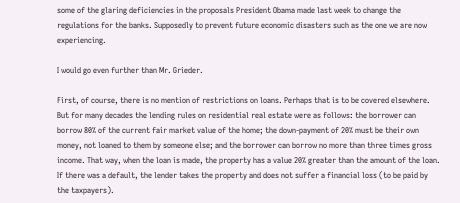some of the glaring deficiencies in the proposals President Obama made last week to change the regulations for the banks. Supposedly to prevent future economic disasters such as the one we are now experiencing.

I would go even further than Mr. Grieder.

First, of course, there is no mention of restrictions on loans. Perhaps that is to be covered elsewhere. But for many decades the lending rules on residential real estate were as follows: the borrower can borrow 80% of the current fair market value of the home; the down-payment of 20% must be their own money, not loaned to them by someone else; and the borrower can borrow no more than three times gross income. That way, when the loan is made, the property has a value 20% greater than the amount of the loan. If there was a default, the lender takes the property and does not suffer a financial loss (to be paid by the taxpayers).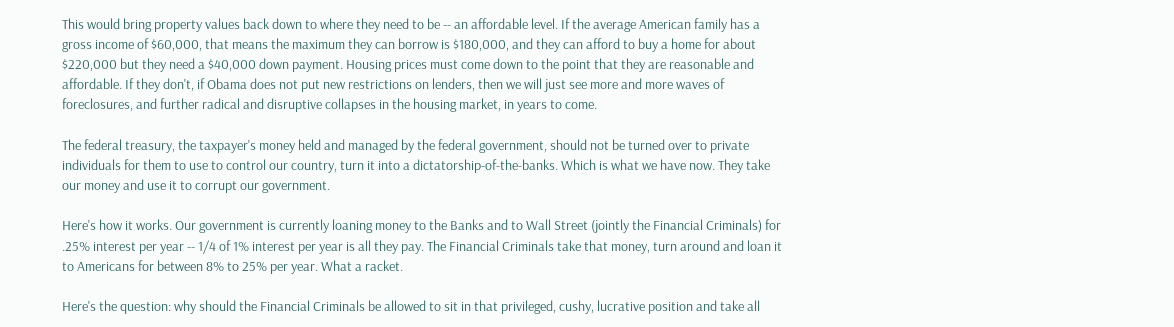This would bring property values back down to where they need to be -- an affordable level. If the average American family has a gross income of $60,000, that means the maximum they can borrow is $180,000, and they can afford to buy a home for about $220,000 but they need a $40,000 down payment. Housing prices must come down to the point that they are reasonable and affordable. If they don't, if Obama does not put new restrictions on lenders, then we will just see more and more waves of foreclosures, and further radical and disruptive collapses in the housing market, in years to come.

The federal treasury, the taxpayer's money held and managed by the federal government, should not be turned over to private individuals for them to use to control our country, turn it into a dictatorship-of-the-banks. Which is what we have now. They take our money and use it to corrupt our government.

Here's how it works. Our government is currently loaning money to the Banks and to Wall Street (jointly the Financial Criminals) for .25% interest per year -- 1/4 of 1% interest per year is all they pay. The Financial Criminals take that money, turn around and loan it to Americans for between 8% to 25% per year. What a racket.

Here's the question: why should the Financial Criminals be allowed to sit in that privileged, cushy, lucrative position and take all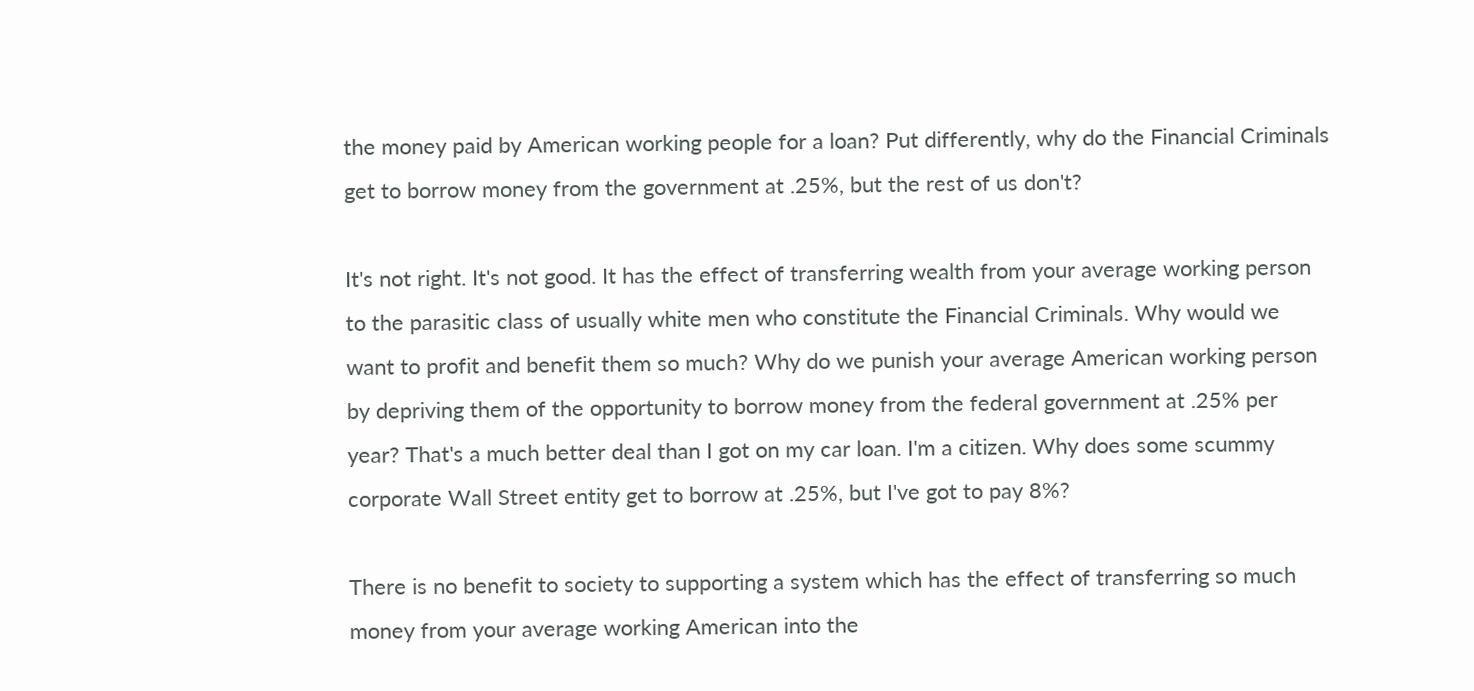the money paid by American working people for a loan? Put differently, why do the Financial Criminals get to borrow money from the government at .25%, but the rest of us don't?

It's not right. It's not good. It has the effect of transferring wealth from your average working person to the parasitic class of usually white men who constitute the Financial Criminals. Why would we want to profit and benefit them so much? Why do we punish your average American working person by depriving them of the opportunity to borrow money from the federal government at .25% per year? That's a much better deal than I got on my car loan. I'm a citizen. Why does some scummy corporate Wall Street entity get to borrow at .25%, but I've got to pay 8%?

There is no benefit to society to supporting a system which has the effect of transferring so much money from your average working American into the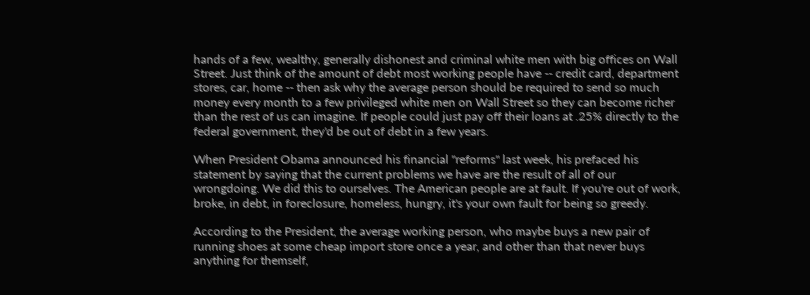hands of a few, wealthy, generally dishonest and criminal white men with big offices on Wall Street. Just think of the amount of debt most working people have -- credit card, department stores, car, home -- then ask why the average person should be required to send so much money every month to a few privileged white men on Wall Street so they can become richer than the rest of us can imagine. If people could just pay off their loans at .25% directly to the federal government, they'd be out of debt in a few years.

When President Obama announced his financial "reforms" last week, his prefaced his statement by saying that the current problems we have are the result of all of our wrongdoing. We did this to ourselves. The American people are at fault. If you're out of work, broke, in debt, in foreclosure, homeless, hungry, it's your own fault for being so greedy.

According to the President, the average working person, who maybe buys a new pair of running shoes at some cheap import store once a year, and other than that never buys anything for themself,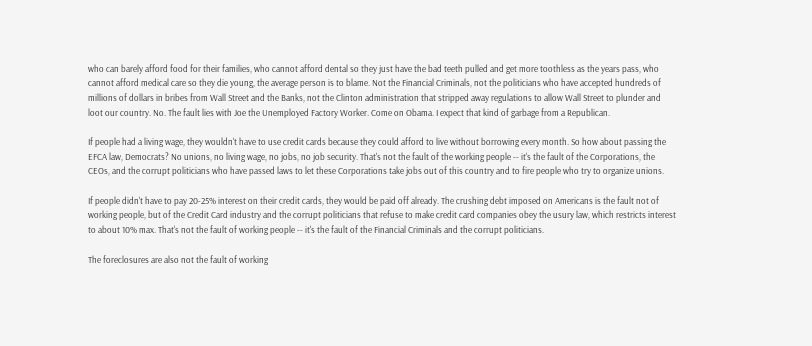who can barely afford food for their families, who cannot afford dental so they just have the bad teeth pulled and get more toothless as the years pass, who cannot afford medical care so they die young, the average person is to blame. Not the Financial Criminals, not the politicians who have accepted hundreds of millions of dollars in bribes from Wall Street and the Banks, not the Clinton administration that stripped away regulations to allow Wall Street to plunder and loot our country. No. The fault lies with Joe the Unemployed Factory Worker. Come on Obama. I expect that kind of garbage from a Republican.

If people had a living wage, they wouldn't have to use credit cards because they could afford to live without borrowing every month. So how about passing the EFCA law, Democrats? No unions, no living wage, no jobs, no job security. That's not the fault of the working people -- it's the fault of the Corporations, the CEOs, and the corrupt politicians who have passed laws to let these Corporations take jobs out of this country and to fire people who try to organize unions.

If people didn't have to pay 20-25% interest on their credit cards, they would be paid off already. The crushing debt imposed on Americans is the fault not of working people, but of the Credit Card industry and the corrupt politicians that refuse to make credit card companies obey the usury law, which restricts interest to about 10% max. That's not the fault of working people -- it's the fault of the Financial Criminals and the corrupt politicians.

The foreclosures are also not the fault of working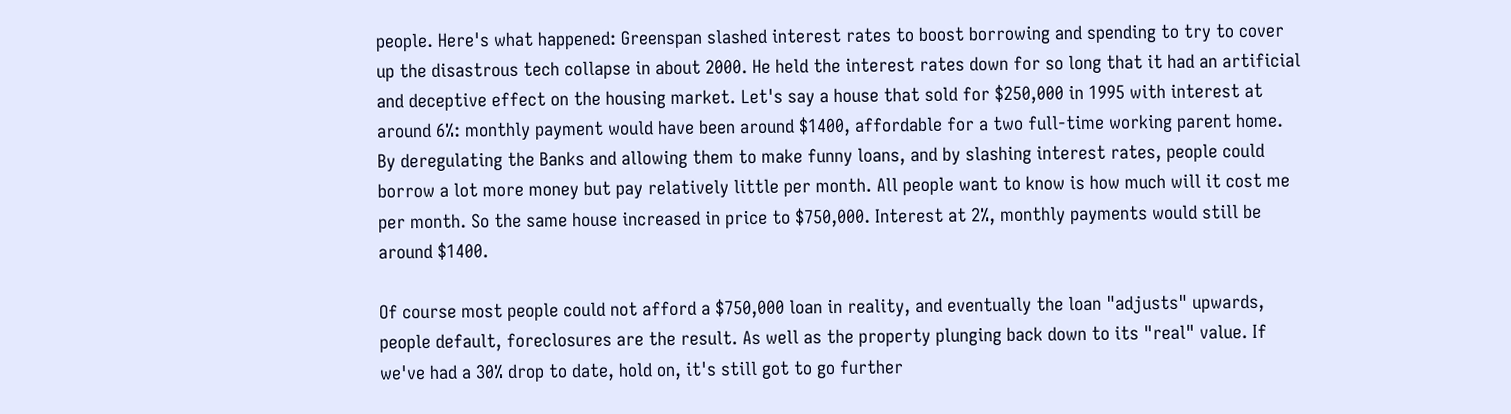people. Here's what happened: Greenspan slashed interest rates to boost borrowing and spending to try to cover up the disastrous tech collapse in about 2000. He held the interest rates down for so long that it had an artificial and deceptive effect on the housing market. Let's say a house that sold for $250,000 in 1995 with interest at around 6%: monthly payment would have been around $1400, affordable for a two full-time working parent home. By deregulating the Banks and allowing them to make funny loans, and by slashing interest rates, people could borrow a lot more money but pay relatively little per month. All people want to know is how much will it cost me per month. So the same house increased in price to $750,000. Interest at 2%, monthly payments would still be around $1400.

Of course most people could not afford a $750,000 loan in reality, and eventually the loan "adjusts" upwards, people default, foreclosures are the result. As well as the property plunging back down to its "real" value. If we've had a 30% drop to date, hold on, it's still got to go further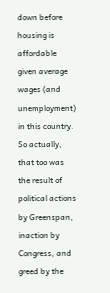down before housing is affordable given average wages (and unemployment) in this country. So actually, that too was the result of political actions by Greenspan, inaction by Congress, and greed by the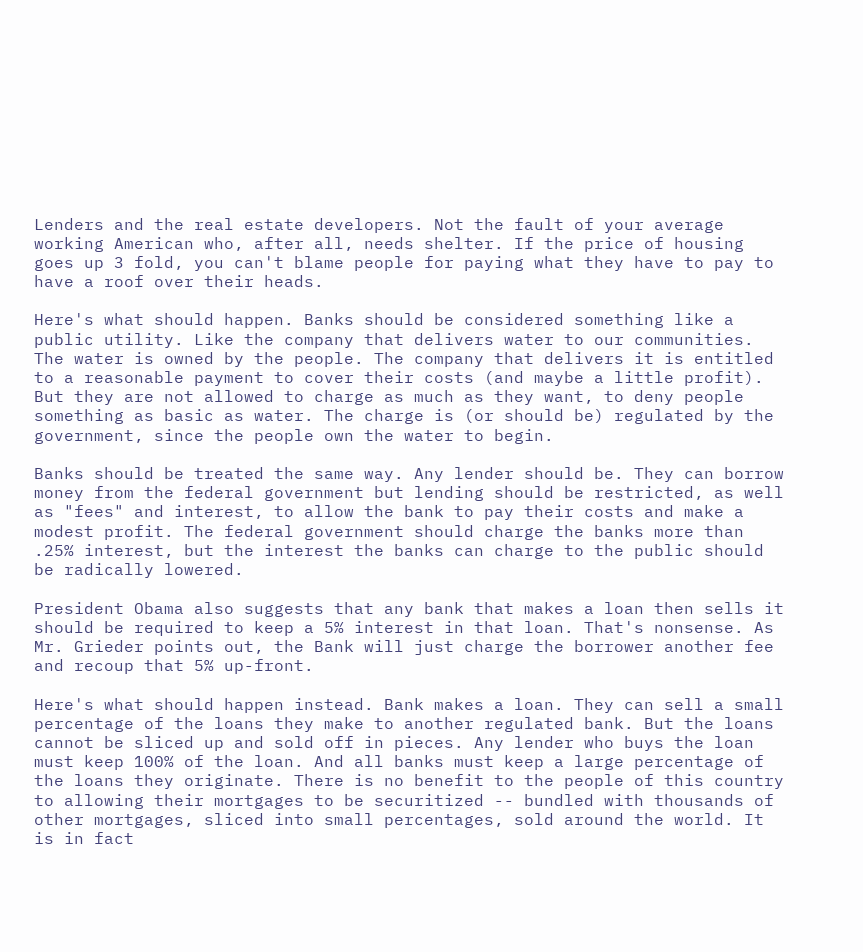Lenders and the real estate developers. Not the fault of your average working American who, after all, needs shelter. If the price of housing goes up 3 fold, you can't blame people for paying what they have to pay to have a roof over their heads.

Here's what should happen. Banks should be considered something like a public utility. Like the company that delivers water to our communities. The water is owned by the people. The company that delivers it is entitled to a reasonable payment to cover their costs (and maybe a little profit). But they are not allowed to charge as much as they want, to deny people something as basic as water. The charge is (or should be) regulated by the government, since the people own the water to begin.

Banks should be treated the same way. Any lender should be. They can borrow money from the federal government but lending should be restricted, as well as "fees" and interest, to allow the bank to pay their costs and make a modest profit. The federal government should charge the banks more than .25% interest, but the interest the banks can charge to the public should be radically lowered.

President Obama also suggests that any bank that makes a loan then sells it should be required to keep a 5% interest in that loan. That's nonsense. As Mr. Grieder points out, the Bank will just charge the borrower another fee and recoup that 5% up-front.

Here's what should happen instead. Bank makes a loan. They can sell a small percentage of the loans they make to another regulated bank. But the loans cannot be sliced up and sold off in pieces. Any lender who buys the loan must keep 100% of the loan. And all banks must keep a large percentage of the loans they originate. There is no benefit to the people of this country to allowing their mortgages to be securitized -- bundled with thousands of other mortgages, sliced into small percentages, sold around the world. It is in fact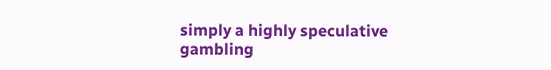simply a highly speculative gambling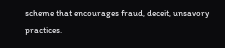scheme that encourages fraud, deceit, unsavory practices.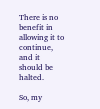There is no benefit in allowing it to continue, and it should be halted.

So, my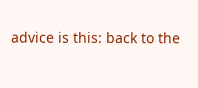advice is this: back to the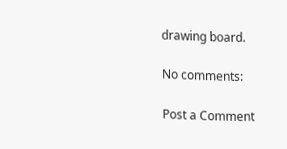drawing board.

No comments:

Post a Comment